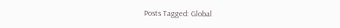Posts Tagged: Global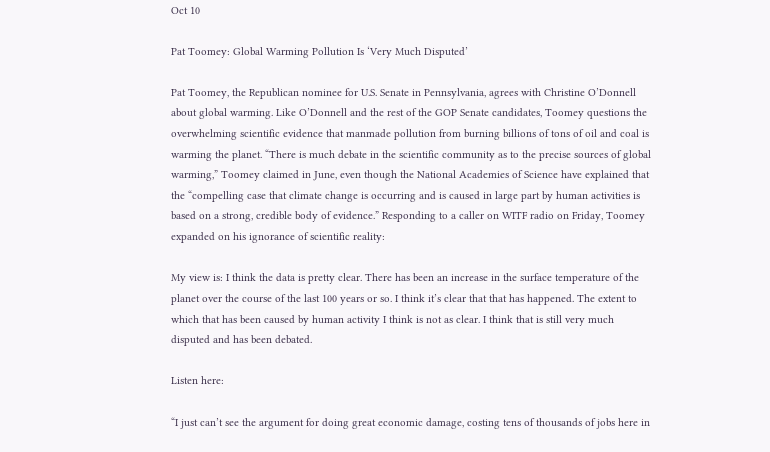Oct 10

Pat Toomey: Global Warming Pollution Is ‘Very Much Disputed’

Pat Toomey, the Republican nominee for U.S. Senate in Pennsylvania, agrees with Christine O’Donnell about global warming. Like O’Donnell and the rest of the GOP Senate candidates, Toomey questions the overwhelming scientific evidence that manmade pollution from burning billions of tons of oil and coal is warming the planet. “There is much debate in the scientific community as to the precise sources of global warming,” Toomey claimed in June, even though the National Academies of Science have explained that the “compelling case that climate change is occurring and is caused in large part by human activities is based on a strong, credible body of evidence.” Responding to a caller on WITF radio on Friday, Toomey expanded on his ignorance of scientific reality:

My view is: I think the data is pretty clear. There has been an increase in the surface temperature of the planet over the course of the last 100 years or so. I think it’s clear that that has happened. The extent to which that has been caused by human activity I think is not as clear. I think that is still very much disputed and has been debated.

Listen here:

“I just can’t see the argument for doing great economic damage, costing tens of thousands of jobs here in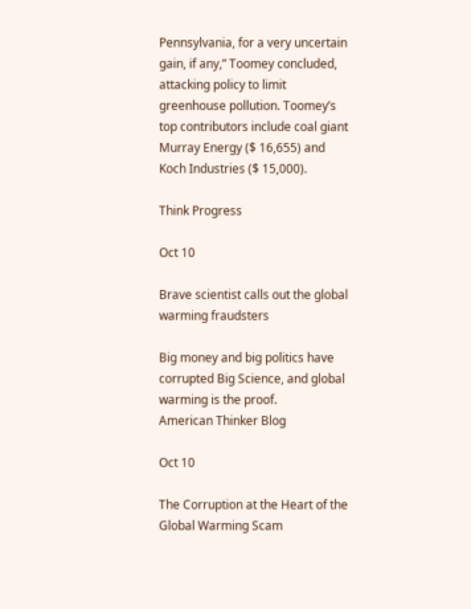Pennsylvania, for a very uncertain gain, if any,” Toomey concluded, attacking policy to limit greenhouse pollution. Toomey’s top contributors include coal giant Murray Energy ($ 16,655) and Koch Industries ($ 15,000).

Think Progress

Oct 10

Brave scientist calls out the global warming fraudsters

Big money and big politics have corrupted Big Science, and global warming is the proof.
American Thinker Blog

Oct 10

The Corruption at the Heart of the Global Warming Scam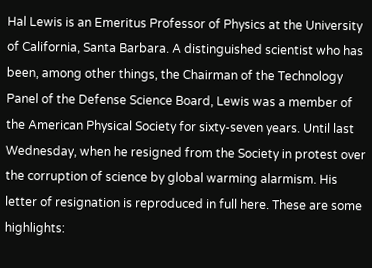Hal Lewis is an Emeritus Professor of Physics at the University of California, Santa Barbara. A distinguished scientist who has been, among other things, the Chairman of the Technology Panel of the Defense Science Board, Lewis was a member of the American Physical Society for sixty-seven years. Until last Wednesday, when he resigned from the Society in protest over the corruption of science by global warming alarmism. His letter of resignation is reproduced in full here. These are some highlights: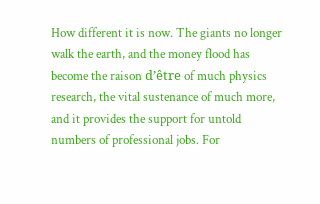How different it is now. The giants no longer walk the earth, and the money flood has become the raison d’être of much physics research, the vital sustenance of much more, and it provides the support for untold numbers of professional jobs. For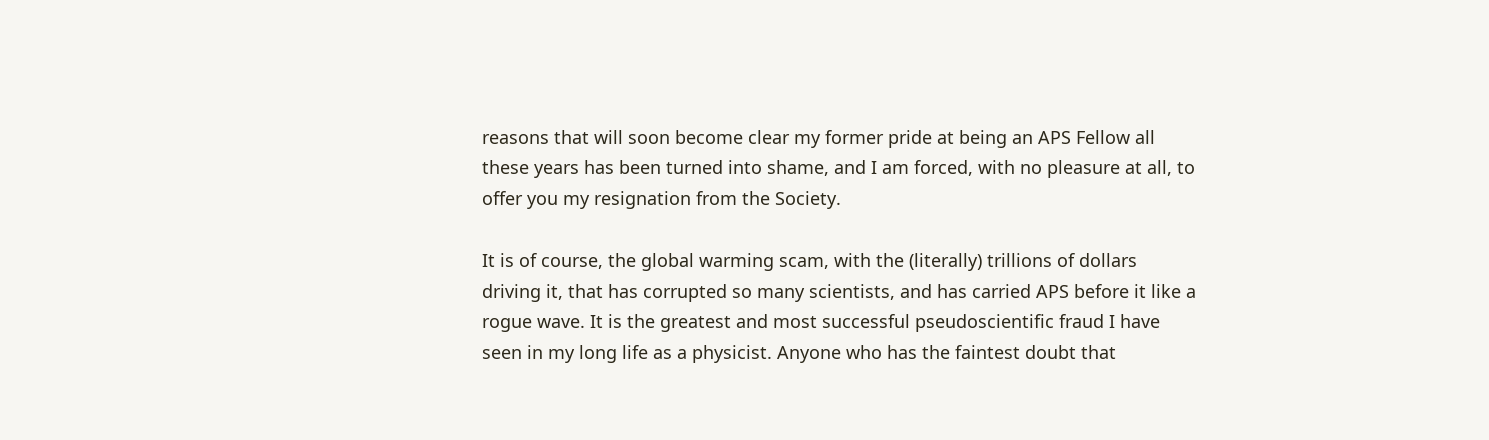reasons that will soon become clear my former pride at being an APS Fellow all these years has been turned into shame, and I am forced, with no pleasure at all, to offer you my resignation from the Society.

It is of course, the global warming scam, with the (literally) trillions of dollars driving it, that has corrupted so many scientists, and has carried APS before it like a rogue wave. It is the greatest and most successful pseudoscientific fraud I have seen in my long life as a physicist. Anyone who has the faintest doubt that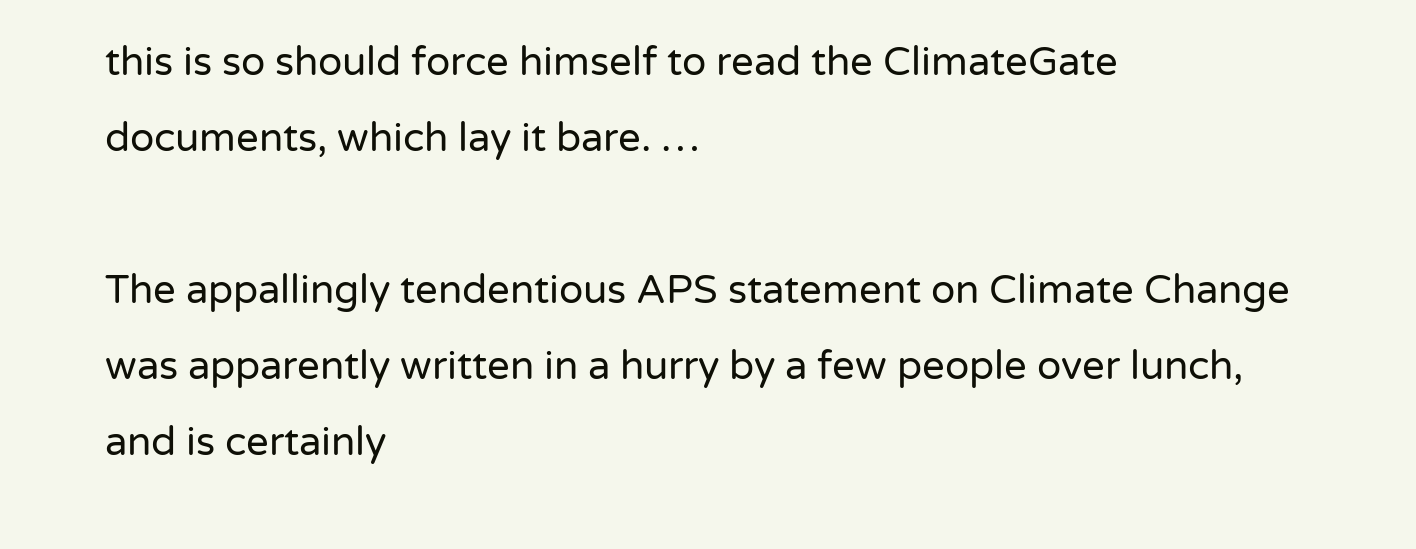this is so should force himself to read the ClimateGate documents, which lay it bare. …

The appallingly tendentious APS statement on Climate Change was apparently written in a hurry by a few people over lunch, and is certainly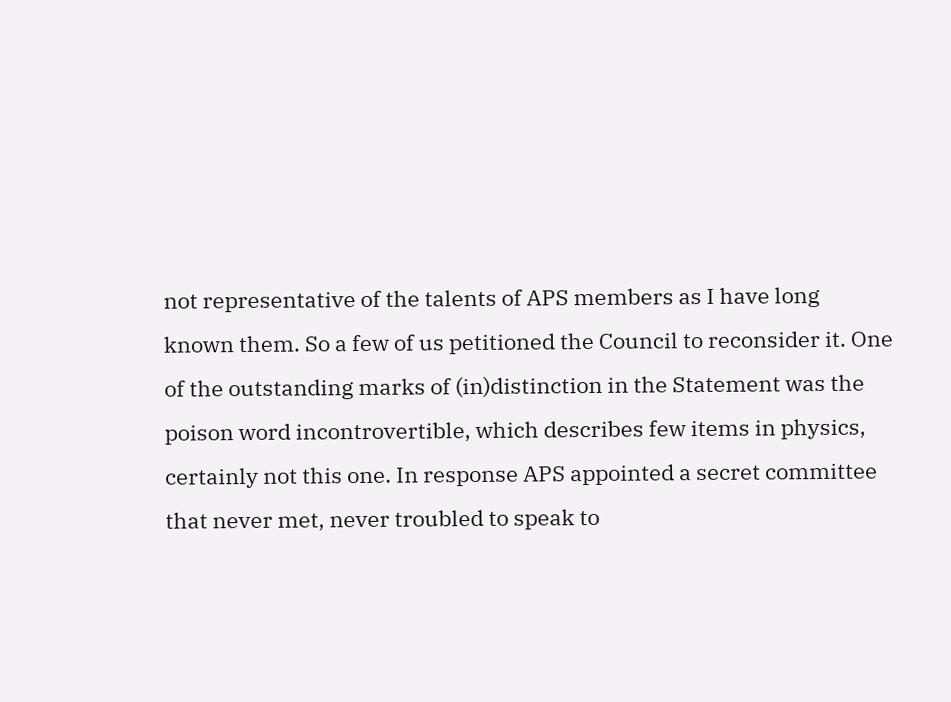not representative of the talents of APS members as I have long known them. So a few of us petitioned the Council to reconsider it. One of the outstanding marks of (in)distinction in the Statement was the poison word incontrovertible, which describes few items in physics, certainly not this one. In response APS appointed a secret committee that never met, never troubled to speak to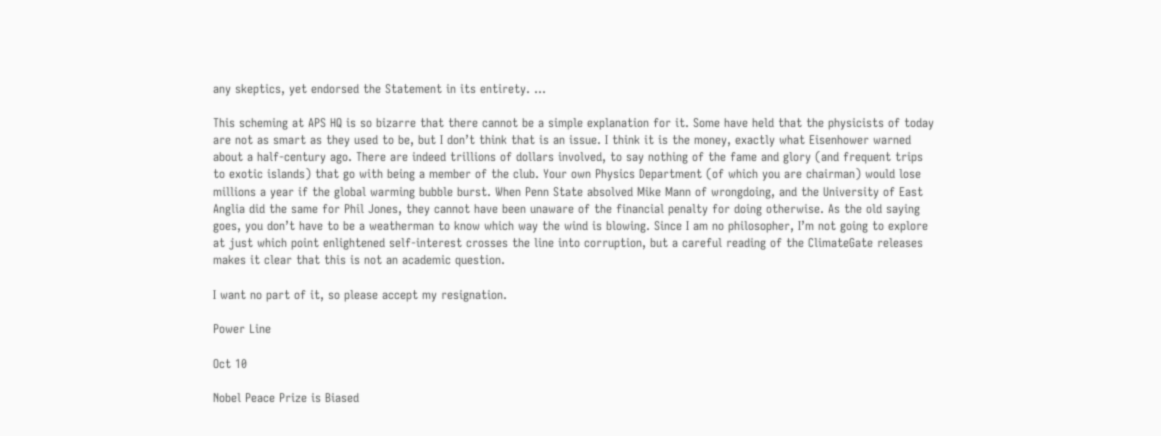any skeptics, yet endorsed the Statement in its entirety. …

This scheming at APS HQ is so bizarre that there cannot be a simple explanation for it. Some have held that the physicists of today are not as smart as they used to be, but I don’t think that is an issue. I think it is the money, exactly what Eisenhower warned about a half-century ago. There are indeed trillions of dollars involved, to say nothing of the fame and glory (and frequent trips to exotic islands) that go with being a member of the club. Your own Physics Department (of which you are chairman) would lose millions a year if the global warming bubble burst. When Penn State absolved Mike Mann of wrongdoing, and the University of East Anglia did the same for Phil Jones, they cannot have been unaware of the financial penalty for doing otherwise. As the old saying goes, you don’t have to be a weatherman to know which way the wind is blowing. Since I am no philosopher, I’m not going to explore at just which point enlightened self-interest crosses the line into corruption, but a careful reading of the ClimateGate releases makes it clear that this is not an academic question.

I want no part of it, so please accept my resignation.

Power Line

Oct 10

Nobel Peace Prize is Biased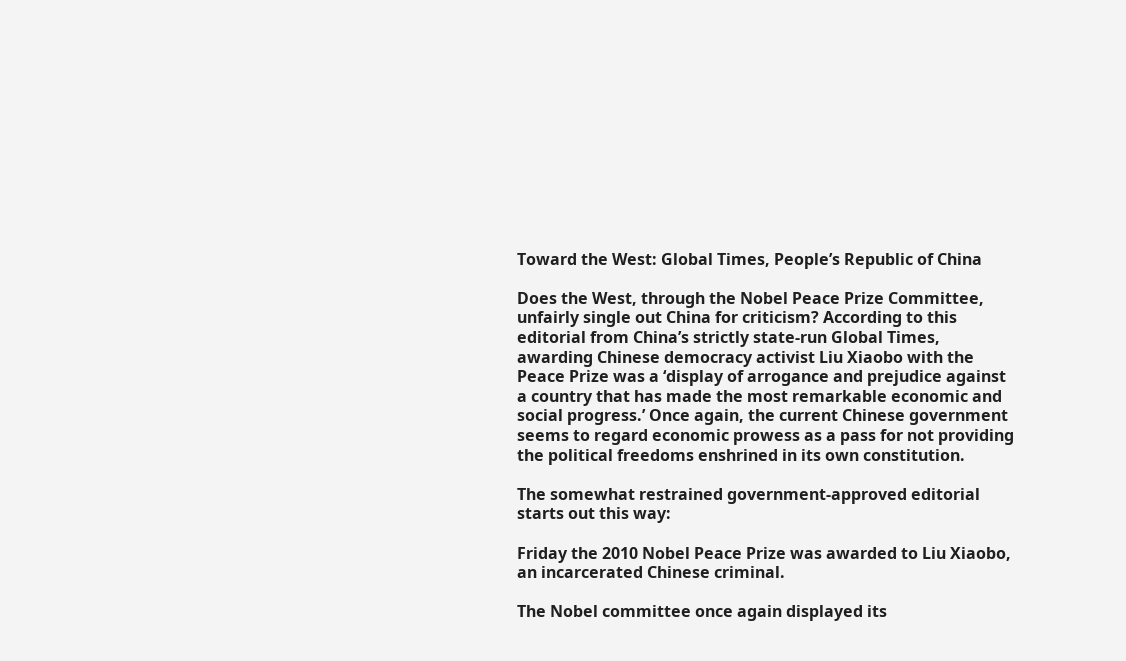Toward the West: Global Times, People’s Republic of China

Does the West, through the Nobel Peace Prize Committee, unfairly single out China for criticism? According to this editorial from China’s strictly state-run Global Times, awarding Chinese democracy activist Liu Xiaobo with the Peace Prize was a ‘display of arrogance and prejudice against a country that has made the most remarkable economic and social progress.’ Once again, the current Chinese government seems to regard economic prowess as a pass for not providing the political freedoms enshrined in its own constitution.

The somewhat restrained government-approved editorial starts out this way:

Friday the 2010 Nobel Peace Prize was awarded to Liu Xiaobo, an incarcerated Chinese criminal.

The Nobel committee once again displayed its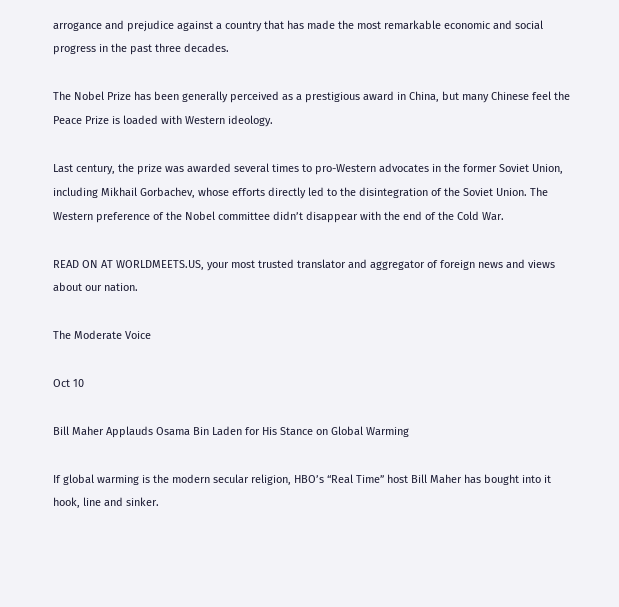arrogance and prejudice against a country that has made the most remarkable economic and social progress in the past three decades.

The Nobel Prize has been generally perceived as a prestigious award in China, but many Chinese feel the Peace Prize is loaded with Western ideology.

Last century, the prize was awarded several times to pro-Western advocates in the former Soviet Union, including Mikhail Gorbachev, whose efforts directly led to the disintegration of the Soviet Union. The Western preference of the Nobel committee didn’t disappear with the end of the Cold War.

READ ON AT WORLDMEETS.US, your most trusted translator and aggregator of foreign news and views about our nation.

The Moderate Voice

Oct 10

Bill Maher Applauds Osama Bin Laden for His Stance on Global Warming

If global warming is the modern secular religion, HBO’s “Real Time” host Bill Maher has bought into it hook, line and sinker.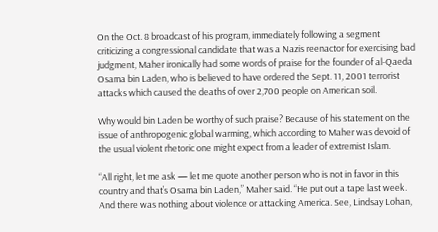On the Oct. 8 broadcast of his program, immediately following a segment criticizing a congressional candidate that was a Nazis reenactor for exercising bad judgment, Maher ironically had some words of praise for the founder of al-Qaeda Osama bin Laden, who is believed to have ordered the Sept. 11, 2001 terrorist attacks which caused the deaths of over 2,700 people on American soil.

Why would bin Laden be worthy of such praise? Because of his statement on the issue of anthropogenic global warming, which according to Maher was devoid of the usual violent rhetoric one might expect from a leader of extremist Islam.

“All right, let me ask — let me quote another person who is not in favor in this country and that’s Osama bin Laden,” Maher said. “He put out a tape last week. And there was nothing about violence or attacking America. See, Lindsay Lohan,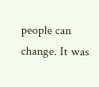people can change. It was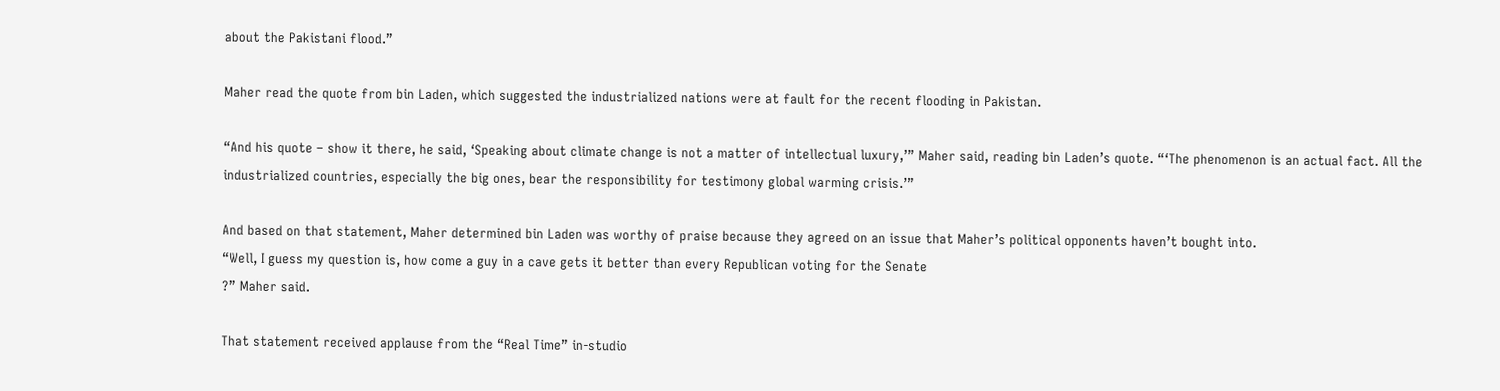about the Pakistani flood.”

Maher read the quote from bin Laden, which suggested the industrialized nations were at fault for the recent flooding in Pakistan.

“And his quote – show it there, he said, ‘Speaking about climate change is not a matter of intellectual luxury,’” Maher said, reading bin Laden’s quote. “‘The phenomenon is an actual fact. All the industrialized countries, especially the big ones, bear the responsibility for testimony global warming crisis.’”

And based on that statement, Maher determined bin Laden was worthy of praise because they agreed on an issue that Maher’s political opponents haven’t bought into.
“Well, I guess my question is, how come a guy in a cave gets it better than every Republican voting for the Senate
?” Maher said.

That statement received applause from the “Real Time” in-studio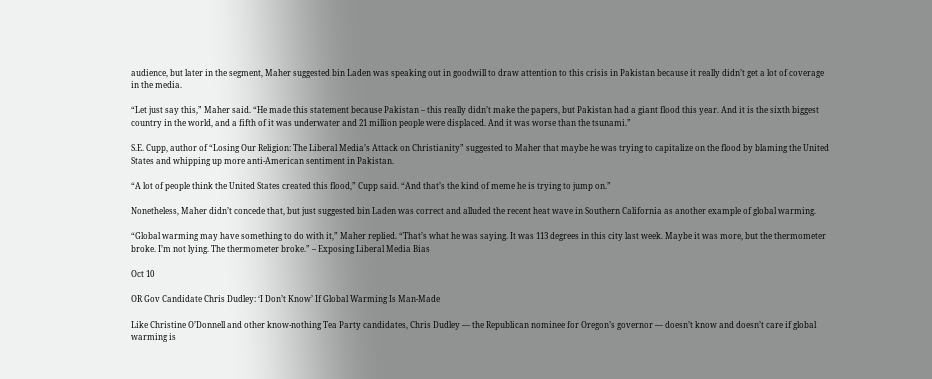audience, but later in the segment, Maher suggested bin Laden was speaking out in goodwill to draw attention to this crisis in Pakistan because it really didn’t get a lot of coverage in the media.

“Let just say this,” Maher said. “He made this statement because Pakistan – this really didn’t make the papers, but Pakistan had a giant flood this year. And it is the sixth biggest country in the world, and a fifth of it was underwater and 21 million people were displaced. And it was worse than the tsunami.”

S.E. Cupp, author of “Losing Our Religion: The Liberal Media’s Attack on Christianity” suggested to Maher that maybe he was trying to capitalize on the flood by blaming the United States and whipping up more anti-American sentiment in Pakistan.

“A lot of people think the United States created this flood,” Cupp said. “And that’s the kind of meme he is trying to jump on.”

Nonetheless, Maher didn’t concede that, but just suggested bin Laden was correct and alluded the recent heat wave in Southern California as another example of global warming.

“Global warming may have something to do with it,” Maher replied. “That’s what he was saying. It was 113 degrees in this city last week. Maybe it was more, but the thermometer broke. I’m not lying. The thermometer broke.” – Exposing Liberal Media Bias

Oct 10

OR Gov Candidate Chris Dudley: ‘I Don’t Know’ If Global Warming Is Man-Made

Like Christine O’Donnell and other know-nothing Tea Party candidates, Chris Dudley — the Republican nominee for Oregon’s governor — doesn’t know and doesn’t care if global warming is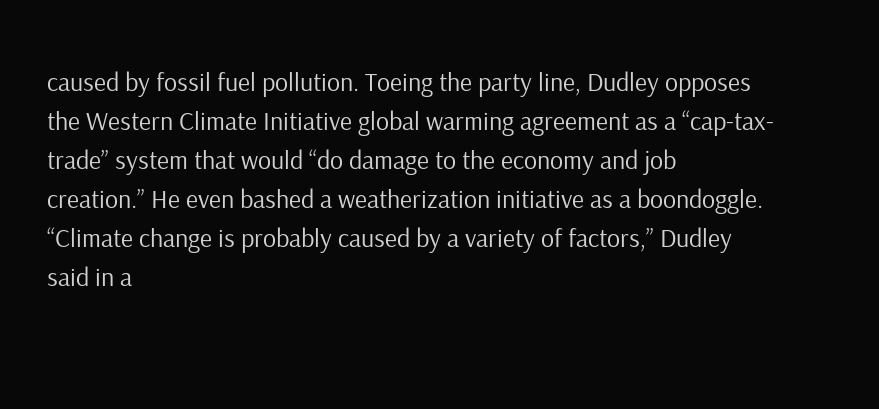caused by fossil fuel pollution. Toeing the party line, Dudley opposes the Western Climate Initiative global warming agreement as a “cap-tax-trade” system that would “do damage to the economy and job creation.” He even bashed a weatherization initiative as a boondoggle. “Climate change is probably caused by a variety of factors,” Dudley said in a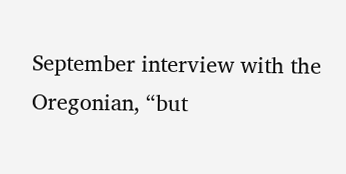September interview with the Oregonian, “but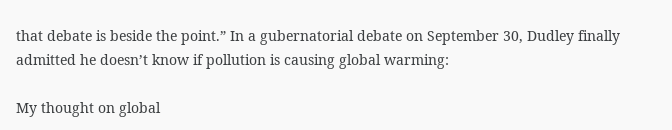that debate is beside the point.” In a gubernatorial debate on September 30, Dudley finally admitted he doesn’t know if pollution is causing global warming:

My thought on global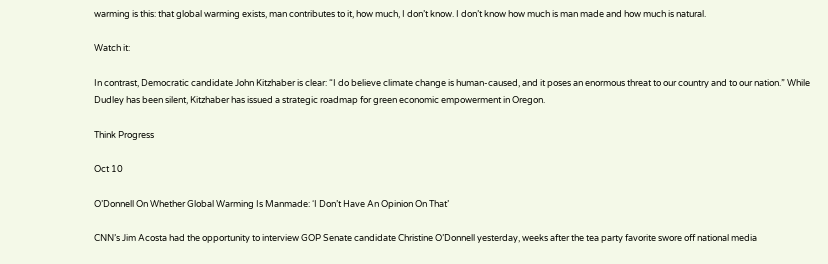warming is this: that global warming exists, man contributes to it, how much, I don’t know. I don’t know how much is man made and how much is natural.

Watch it:

In contrast, Democratic candidate John Kitzhaber is clear: “I do believe climate change is human-caused, and it poses an enormous threat to our country and to our nation.” While Dudley has been silent, Kitzhaber has issued a strategic roadmap for green economic empowerment in Oregon.

Think Progress

Oct 10

O’Donnell On Whether Global Warming Is Manmade: ‘I Don’t Have An Opinion On That’

CNN’s Jim Acosta had the opportunity to interview GOP Senate candidate Christine O’Donnell yesterday, weeks after the tea party favorite swore off national media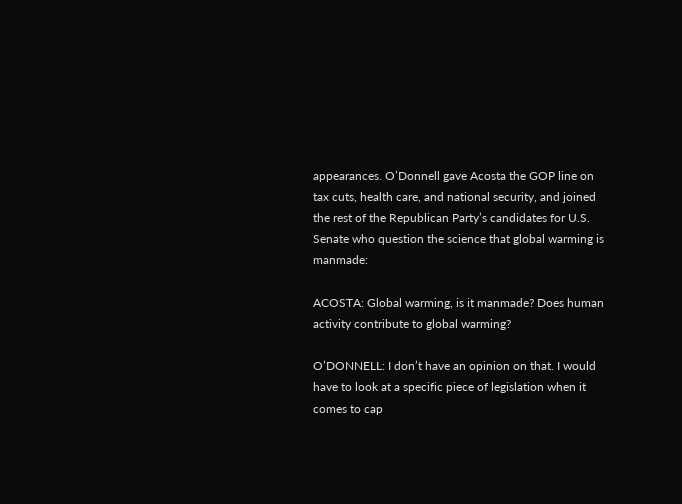appearances. O’Donnell gave Acosta the GOP line on tax cuts, health care, and national security, and joined the rest of the Republican Party’s candidates for U.S. Senate who question the science that global warming is manmade:

ACOSTA: Global warming, is it manmade? Does human activity contribute to global warming?

O’DONNELL: I don’t have an opinion on that. I would have to look at a specific piece of legislation when it comes to cap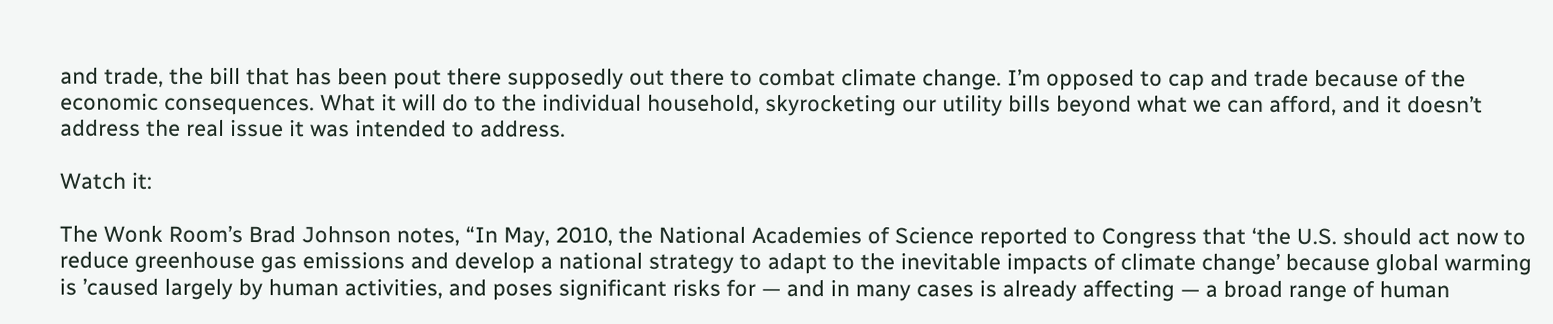and trade, the bill that has been pout there supposedly out there to combat climate change. I’m opposed to cap and trade because of the economic consequences. What it will do to the individual household, skyrocketing our utility bills beyond what we can afford, and it doesn’t address the real issue it was intended to address.

Watch it:

The Wonk Room’s Brad Johnson notes, “In May, 2010, the National Academies of Science reported to Congress that ‘the U.S. should act now to reduce greenhouse gas emissions and develop a national strategy to adapt to the inevitable impacts of climate change’ because global warming is ’caused largely by human activities, and poses significant risks for — and in many cases is already affecting — a broad range of human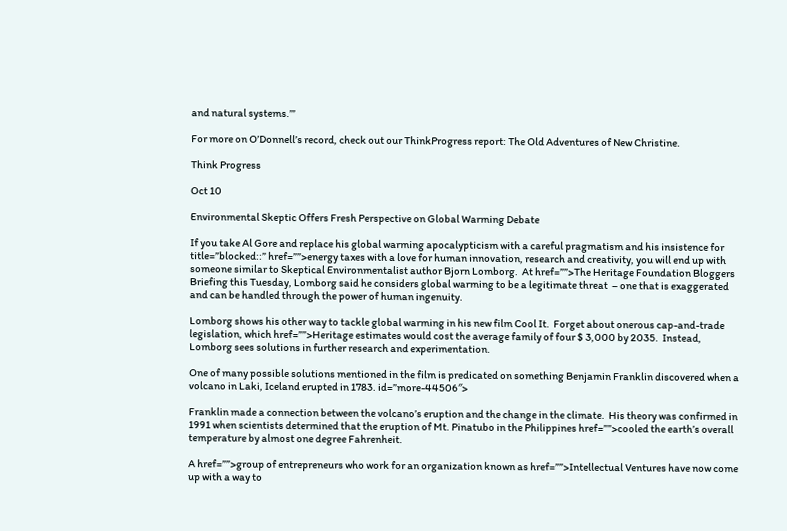and natural systems.’”

For more on O’Donnell’s record, check out our ThinkProgress report: The Old Adventures of New Christine.

Think Progress

Oct 10

Environmental Skeptic Offers Fresh Perspective on Global Warming Debate

If you take Al Gore and replace his global warming apocalypticism with a careful pragmatism and his insistence for title=”blocked::” href=””>energy taxes with a love for human innovation, research and creativity, you will end up with someone similar to Skeptical Environmentalist author Bjorn Lomborg.  At href=””>The Heritage Foundation Bloggers Briefing this Tuesday, Lomborg said he considers global warming to be a legitimate threat  – one that is exaggerated and can be handled through the power of human ingenuity.

Lomborg shows his other way to tackle global warming in his new film Cool It.  Forget about onerous cap-and-trade legislation, which href=””>Heritage estimates would cost the average family of four $ 3,000 by 2035.  Instead, Lomborg sees solutions in further research and experimentation.

One of many possible solutions mentioned in the film is predicated on something Benjamin Franklin discovered when a volcano in Laki, Iceland erupted in 1783. id=”more-44506″>

Franklin made a connection between the volcano’s eruption and the change in the climate.  His theory was confirmed in 1991 when scientists determined that the eruption of Mt. Pinatubo in the Philippines href=””>cooled the earth’s overall temperature by almost one degree Fahrenheit.

A href=””>group of entrepreneurs who work for an organization known as href=””>Intellectual Ventures have now come up with a way to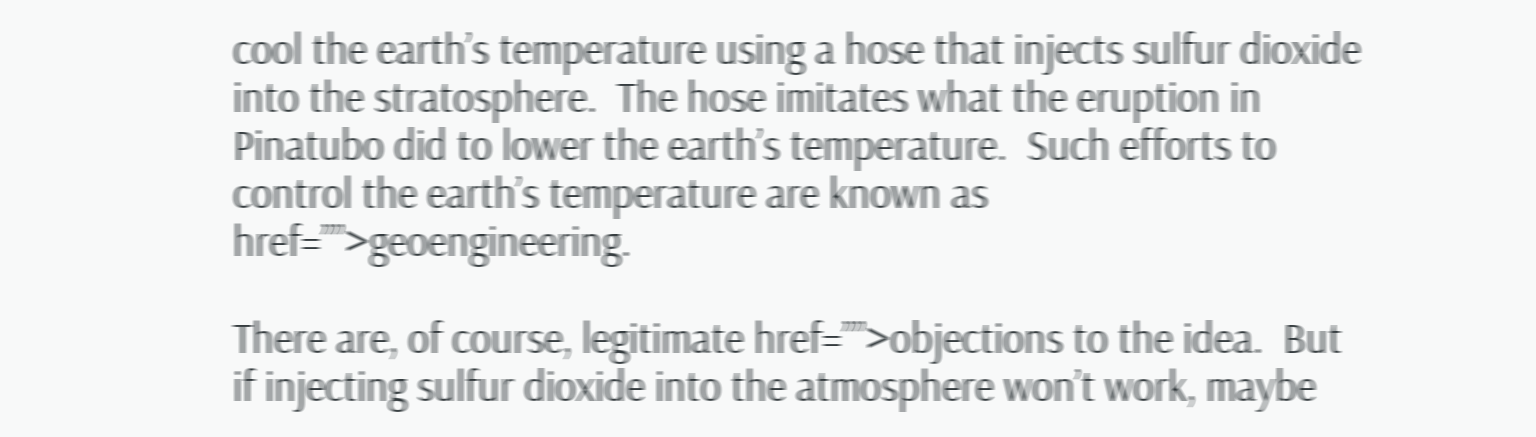cool the earth’s temperature using a hose that injects sulfur dioxide into the stratosphere.  The hose imitates what the eruption in Pinatubo did to lower the earth’s temperature.  Such efforts to control the earth’s temperature are known as href=””>geoengineering.

There are, of course, legitimate href=””>objections to the idea.  But if injecting sulfur dioxide into the atmosphere won’t work, maybe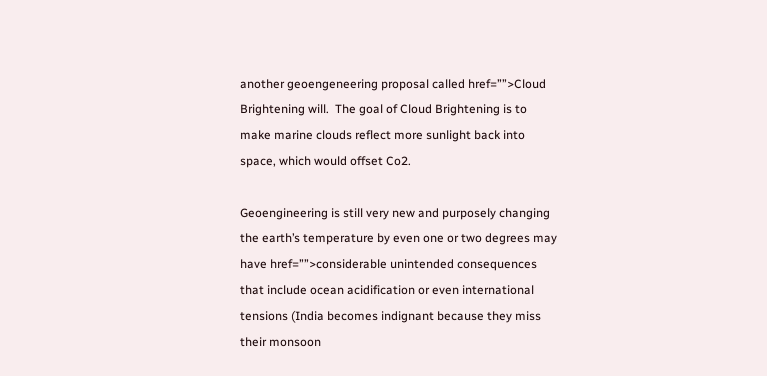another geoengeneering proposal called href=””>Cloud Brightening will.  The goal of Cloud Brightening is to make marine clouds reflect more sunlight back into space, which would offset Co2.

Geoengineering is still very new and purposely changing the earth’s temperature by even one or two degrees may have href=””>considerable unintended consequences that include ocean acidification or even international tensions (India becomes indignant because they miss their monsoon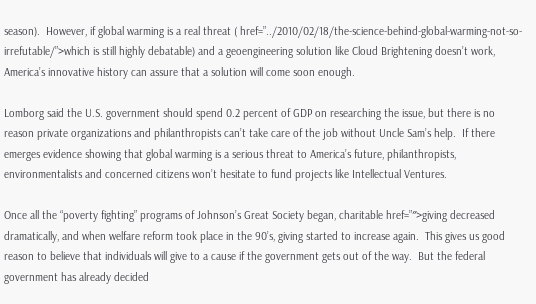season).  However, if global warming is a real threat ( href=”../2010/02/18/the-science-behind-global-warming-not-so-irrefutable/”>which is still highly debatable) and a geoengineering solution like Cloud Brightening doesn’t work, America’s innovative history can assure that a solution will come soon enough.

Lomborg said the U.S. government should spend 0.2 percent of GDP on researching the issue, but there is no reason private organizations and philanthropists can’t take care of the job without Uncle Sam’s help.  If there emerges evidence showing that global warming is a serious threat to America’s future, philanthropists, environmentalists and concerned citizens won’t hesitate to fund projects like Intellectual Ventures.

Once all the “poverty fighting” programs of Johnson’s Great Society began, charitable href=”″>giving decreased dramatically, and when welfare reform took place in the 90’s, giving started to increase again.  This gives us good reason to believe that individuals will give to a cause if the government gets out of the way.  But the federal government has already decided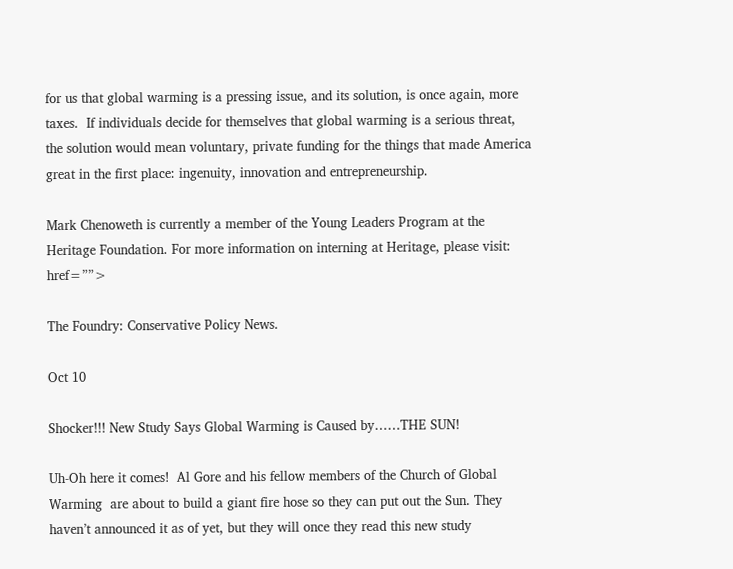for us that global warming is a pressing issue, and its solution, is once again, more taxes.  If individuals decide for themselves that global warming is a serious threat, the solution would mean voluntary, private funding for the things that made America great in the first place: ingenuity, innovation and entrepreneurship.

Mark Chenoweth is currently a member of the Young Leaders Program at the Heritage Foundation. For more information on interning at Heritage, please visit: href=””>

The Foundry: Conservative Policy News.

Oct 10

Shocker!!! New Study Says Global Warming is Caused by……THE SUN!

Uh-Oh here it comes!  Al Gore and his fellow members of the Church of Global Warming  are about to build a giant fire hose so they can put out the Sun. They haven’t announced it as of yet, but they will once they read this new study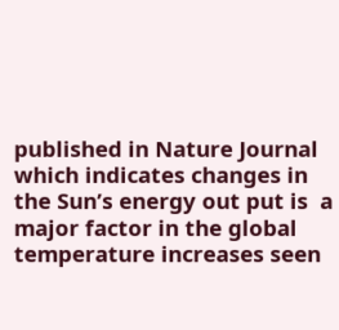published in Nature Journal  which indicates changes in the Sun’s energy out put is  a major factor in the global temperature increases seen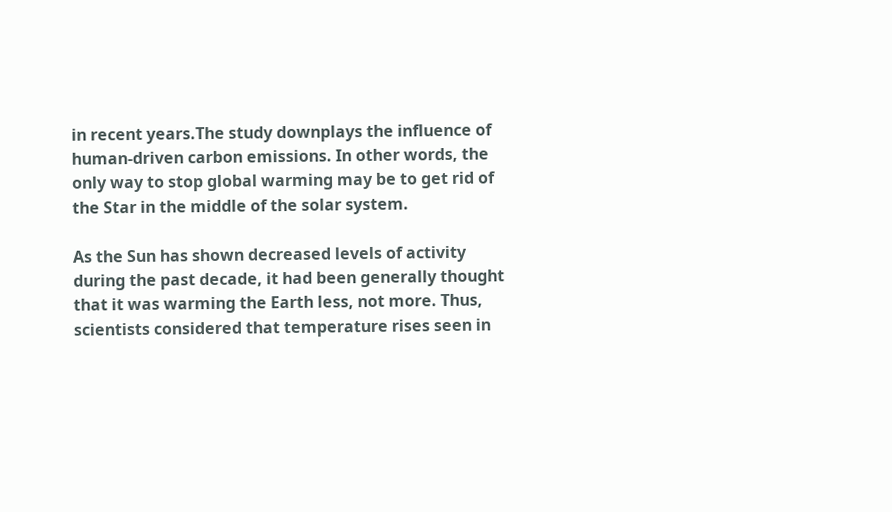in recent years.The study downplays the influence of human-driven carbon emissions. In other words, the only way to stop global warming may be to get rid of the Star in the middle of the solar system.

As the Sun has shown decreased levels of activity during the past decade, it had been generally thought that it was warming the Earth less, not more. Thus, scientists considered that temperature rises seen in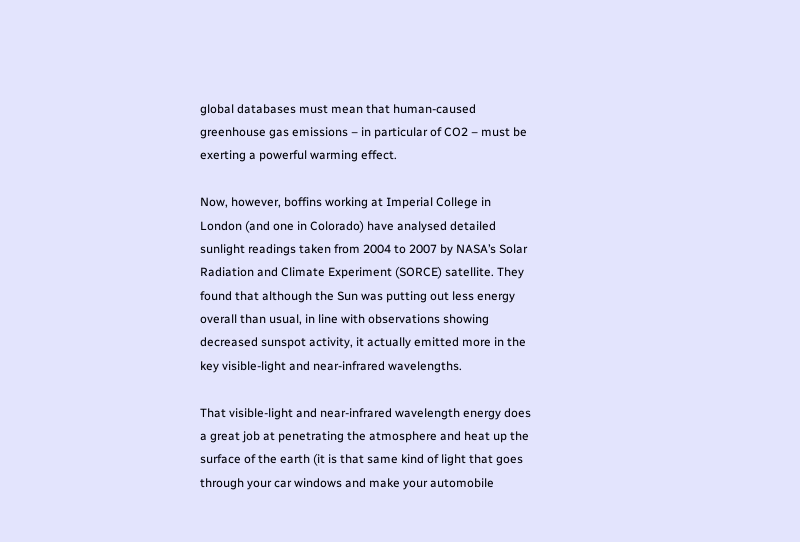global databases must mean that human-caused greenhouse gas emissions – in particular of CO2 – must be exerting a powerful warming effect.

Now, however, boffins working at Imperial College in London (and one in Colorado) have analysed detailed sunlight readings taken from 2004 to 2007 by NASA’s Solar Radiation and Climate Experiment (SORCE) satellite. They found that although the Sun was putting out less energy overall than usual, in line with observations showing decreased sunspot activity, it actually emitted more in the key visible-light and near-infrared wavelengths.

That visible-light and near-infrared wavelength energy does a great job at penetrating the atmosphere and heat up the surface of the earth (it is that same kind of light that goes through your car windows and make your automobile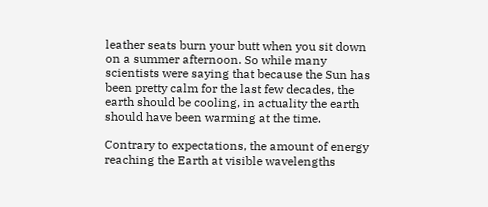leather seats burn your butt when you sit down on a summer afternoon. So while many scientists were saying that because the Sun has been pretty calm for the last few decades, the earth should be cooling, in actuality the earth should have been warming at the time.

Contrary to expectations, the amount of energy reaching the Earth at visible wavelengths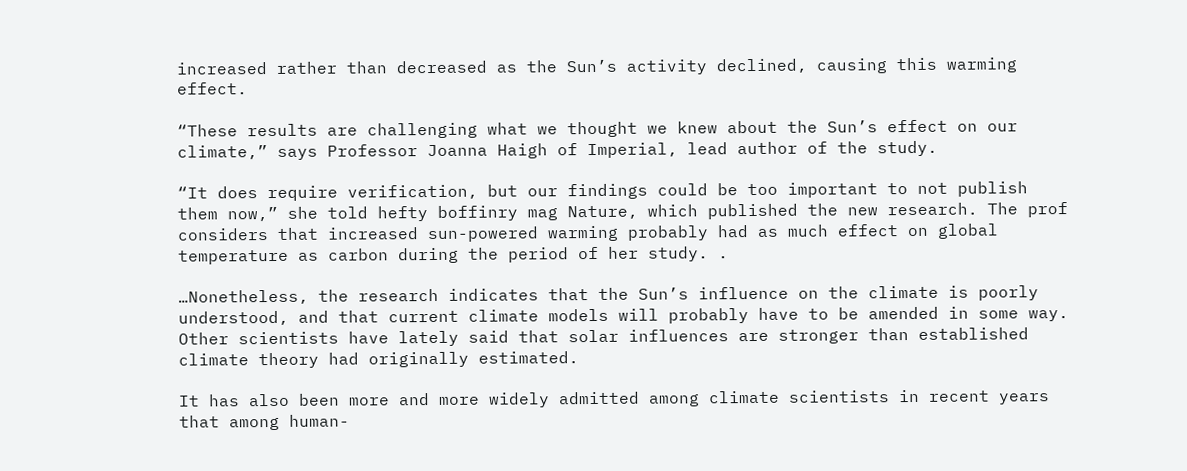increased rather than decreased as the Sun’s activity declined, causing this warming effect.

“These results are challenging what we thought we knew about the Sun’s effect on our climate,” says Professor Joanna Haigh of Imperial, lead author of the study.

“It does require verification, but our findings could be too important to not publish them now,” she told hefty boffinry mag Nature, which published the new research. The prof considers that increased sun-powered warming probably had as much effect on global temperature as carbon during the period of her study. .

…Nonetheless, the research indicates that the Sun’s influence on the climate is poorly understood, and that current climate models will probably have to be amended in some way. Other scientists have lately said that solar influences are stronger than established climate theory had originally estimated.

It has also been more and more widely admitted among climate scientists in recent years that among human-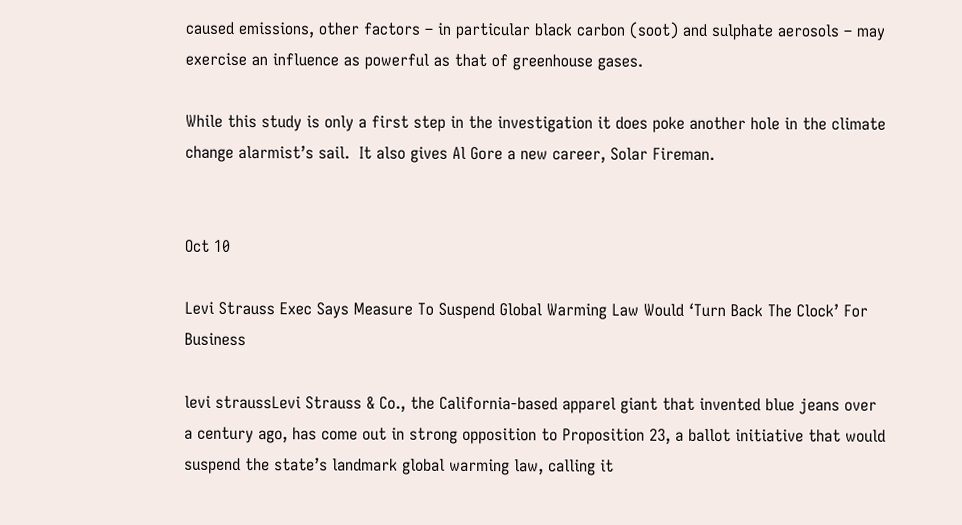caused emissions, other factors – in particular black carbon (soot) and sulphate aerosols – may exercise an influence as powerful as that of greenhouse gases.

While this study is only a first step in the investigation it does poke another hole in the climate change alarmist’s sail.  It also gives Al Gore a new career, Solar Fireman.


Oct 10

Levi Strauss Exec Says Measure To Suspend Global Warming Law Would ‘Turn Back The Clock’ For Business

levi straussLevi Strauss & Co., the California-based apparel giant that invented blue jeans over a century ago, has come out in strong opposition to Proposition 23, a ballot initiative that would suspend the state’s landmark global warming law, calling it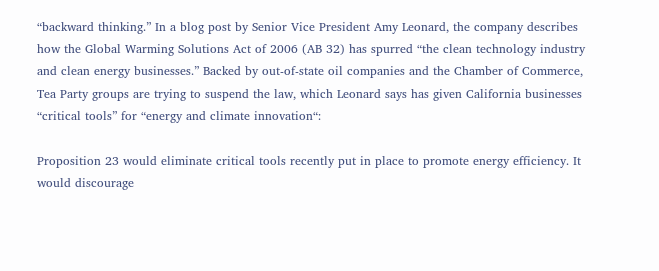“backward thinking.” In a blog post by Senior Vice President Amy Leonard, the company describes how the Global Warming Solutions Act of 2006 (AB 32) has spurred “the clean technology industry and clean energy businesses.” Backed by out-of-state oil companies and the Chamber of Commerce, Tea Party groups are trying to suspend the law, which Leonard says has given California businesses “critical tools” for “energy and climate innovation“:

Proposition 23 would eliminate critical tools recently put in place to promote energy efficiency. It would discourage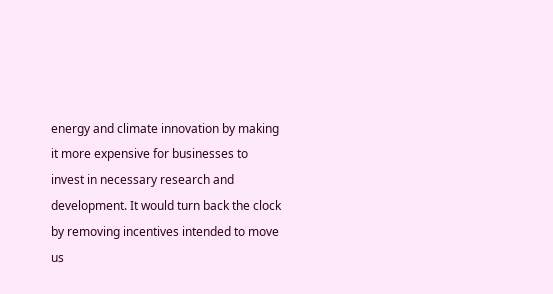energy and climate innovation by making it more expensive for businesses to invest in necessary research and development. It would turn back the clock by removing incentives intended to move us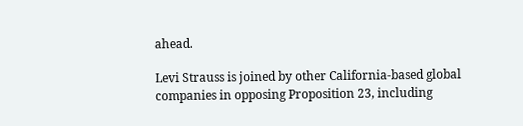ahead.

Levi Strauss is joined by other California-based global companies in opposing Proposition 23, including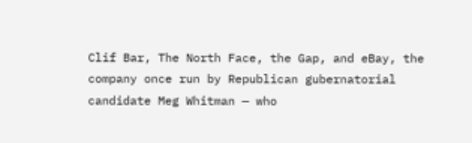Clif Bar, The North Face, the Gap, and eBay, the company once run by Republican gubernatorial candidate Meg Whitman — who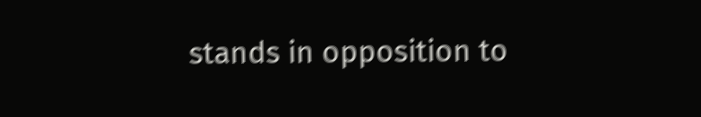stands in opposition to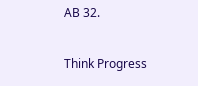AB 32.

Think Progress